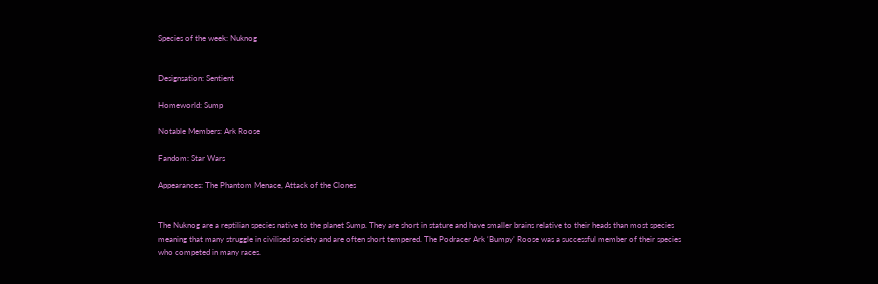Species of the week: Nuknog


Designsation: Sentient

Homeworld: Sump

Notable Members: Ark Roose

Fandom: Star Wars

Appearances: The Phantom Menace, Attack of the Clones


The Nuknog are a reptilian species native to the planet Sump. They are short in stature and have smaller brains relative to their heads than most species meaning that many struggle in civilised society and are often short tempered. The Podracer Ark ‘Bumpy’ Roose was a successful member of their species who competed in many races.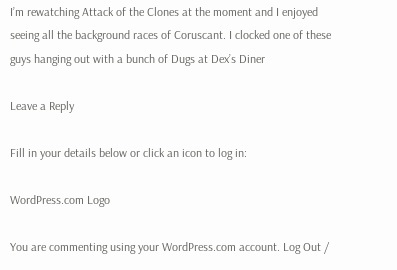I’m rewatching Attack of the Clones at the moment and I enjoyed seeing all the background races of Coruscant. I clocked one of these guys hanging out with a bunch of Dugs at Dex’s Diner

Leave a Reply

Fill in your details below or click an icon to log in:

WordPress.com Logo

You are commenting using your WordPress.com account. Log Out /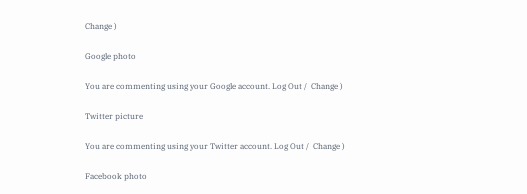Change )

Google photo

You are commenting using your Google account. Log Out /  Change )

Twitter picture

You are commenting using your Twitter account. Log Out /  Change )

Facebook photo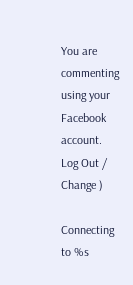You are commenting using your Facebook account. Log Out /  Change )

Connecting to %s